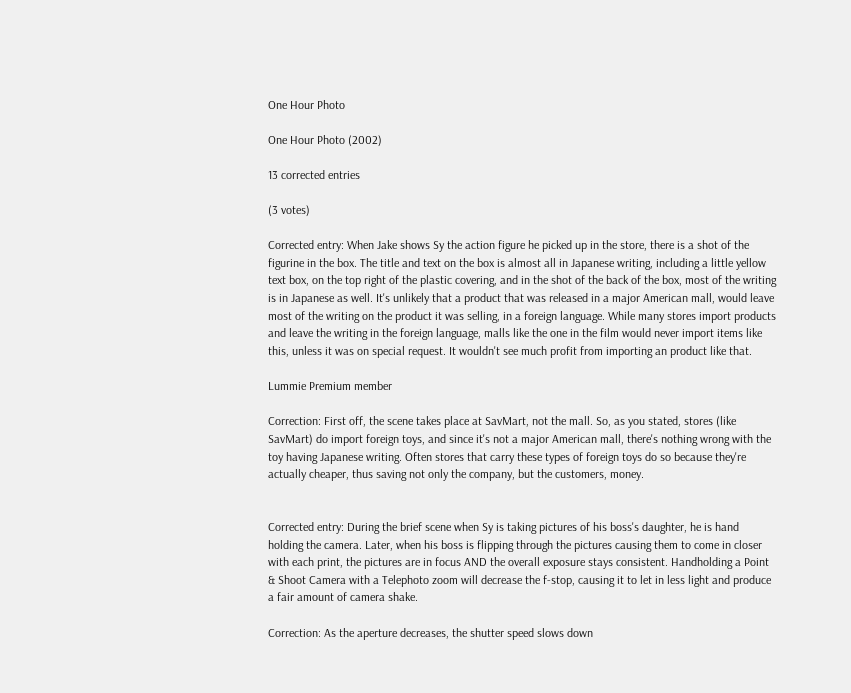One Hour Photo

One Hour Photo (2002)

13 corrected entries

(3 votes)

Corrected entry: When Jake shows Sy the action figure he picked up in the store, there is a shot of the figurine in the box. The title and text on the box is almost all in Japanese writing, including a little yellow text box, on the top right of the plastic covering, and in the shot of the back of the box, most of the writing is in Japanese as well. It's unlikely that a product that was released in a major American mall, would leave most of the writing on the product it was selling, in a foreign language. While many stores import products and leave the writing in the foreign language, malls like the one in the film would never import items like this, unless it was on special request. It wouldn't see much profit from importing an product like that.

Lummie Premium member

Correction: First off, the scene takes place at SavMart, not the mall. So, as you stated, stores (like SavMart) do import foreign toys, and since it's not a major American mall, there's nothing wrong with the toy having Japanese writing. Often stores that carry these types of foreign toys do so because they're actually cheaper, thus saving not only the company, but the customers, money.


Corrected entry: During the brief scene when Sy is taking pictures of his boss's daughter, he is hand holding the camera. Later, when his boss is flipping through the pictures causing them to come in closer with each print, the pictures are in focus AND the overall exposure stays consistent. Handholding a Point & Shoot Camera with a Telephoto zoom will decrease the f-stop, causing it to let in less light and produce a fair amount of camera shake.

Correction: As the aperture decreases, the shutter speed slows down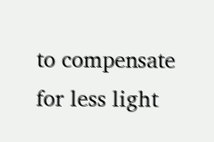to compensate for less light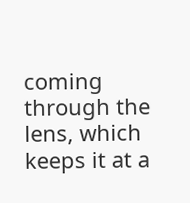coming through the lens, which keeps it at a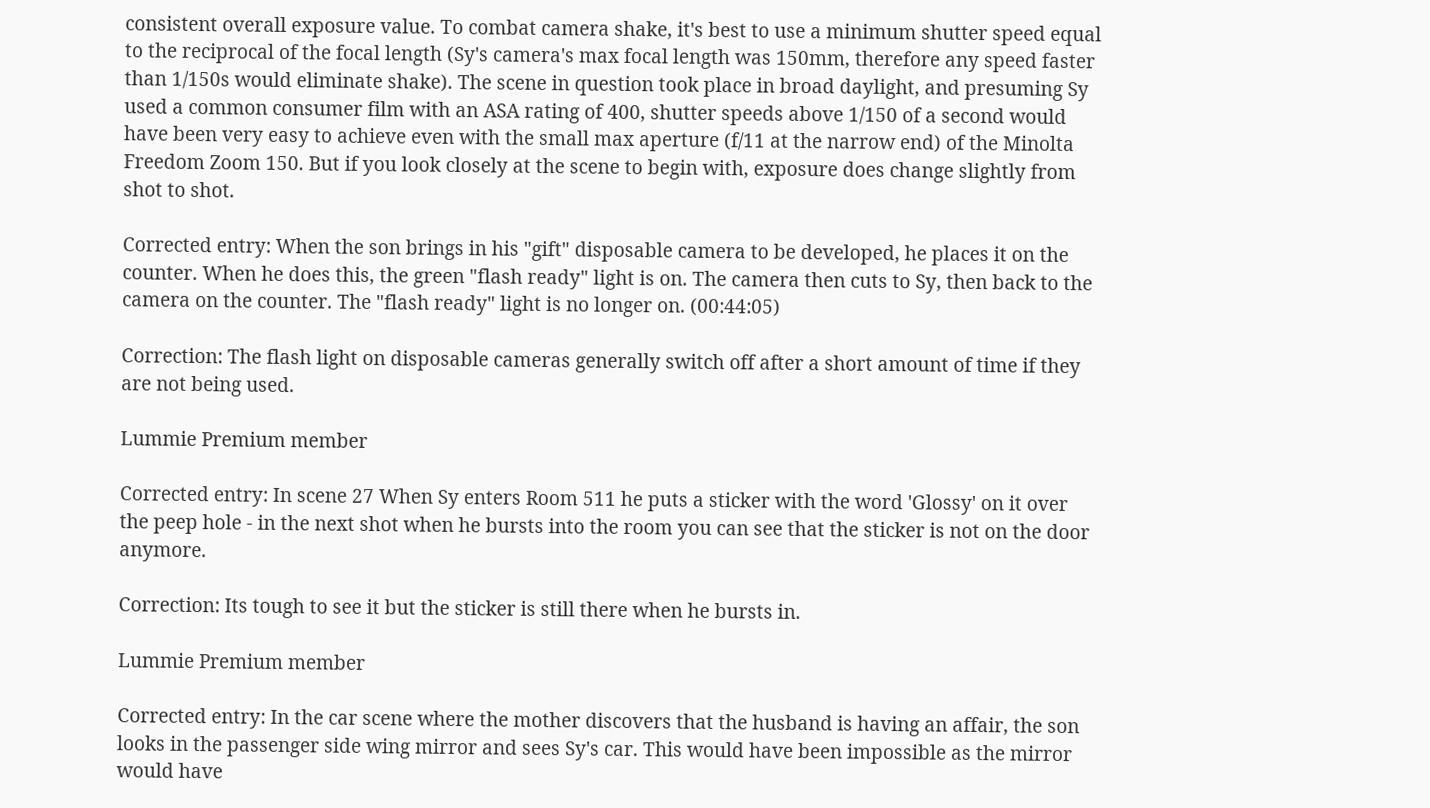consistent overall exposure value. To combat camera shake, it's best to use a minimum shutter speed equal to the reciprocal of the focal length (Sy's camera's max focal length was 150mm, therefore any speed faster than 1/150s would eliminate shake). The scene in question took place in broad daylight, and presuming Sy used a common consumer film with an ASA rating of 400, shutter speeds above 1/150 of a second would have been very easy to achieve even with the small max aperture (f/11 at the narrow end) of the Minolta Freedom Zoom 150. But if you look closely at the scene to begin with, exposure does change slightly from shot to shot.

Corrected entry: When the son brings in his "gift" disposable camera to be developed, he places it on the counter. When he does this, the green "flash ready" light is on. The camera then cuts to Sy, then back to the camera on the counter. The "flash ready" light is no longer on. (00:44:05)

Correction: The flash light on disposable cameras generally switch off after a short amount of time if they are not being used.

Lummie Premium member

Corrected entry: In scene 27 When Sy enters Room 511 he puts a sticker with the word 'Glossy' on it over the peep hole - in the next shot when he bursts into the room you can see that the sticker is not on the door anymore.

Correction: Its tough to see it but the sticker is still there when he bursts in.

Lummie Premium member

Corrected entry: In the car scene where the mother discovers that the husband is having an affair, the son looks in the passenger side wing mirror and sees Sy's car. This would have been impossible as the mirror would have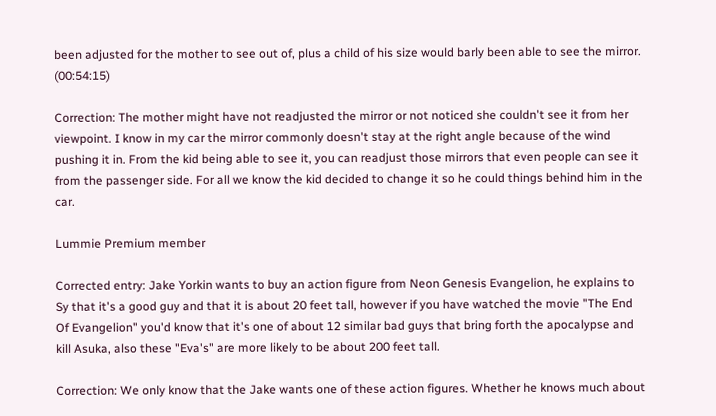been adjusted for the mother to see out of, plus a child of his size would barly been able to see the mirror. (00:54:15)

Correction: The mother might have not readjusted the mirror or not noticed she couldn't see it from her viewpoint. I know in my car the mirror commonly doesn't stay at the right angle because of the wind pushing it in. From the kid being able to see it, you can readjust those mirrors that even people can see it from the passenger side. For all we know the kid decided to change it so he could things behind him in the car.

Lummie Premium member

Corrected entry: Jake Yorkin wants to buy an action figure from Neon Genesis Evangelion, he explains to Sy that it's a good guy and that it is about 20 feet tall, however if you have watched the movie "The End Of Evangelion" you'd know that it's one of about 12 similar bad guys that bring forth the apocalypse and kill Asuka, also these "Eva's" are more likely to be about 200 feet tall.

Correction: We only know that the Jake wants one of these action figures. Whether he knows much about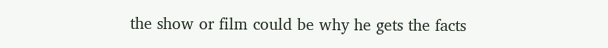the show or film could be why he gets the facts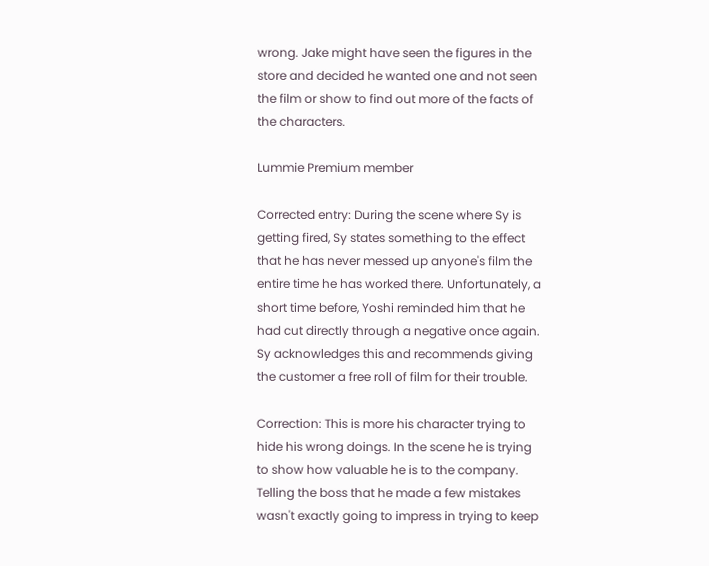wrong. Jake might have seen the figures in the store and decided he wanted one and not seen the film or show to find out more of the facts of the characters.

Lummie Premium member

Corrected entry: During the scene where Sy is getting fired, Sy states something to the effect that he has never messed up anyone's film the entire time he has worked there. Unfortunately, a short time before, Yoshi reminded him that he had cut directly through a negative once again. Sy acknowledges this and recommends giving the customer a free roll of film for their trouble.

Correction: This is more his character trying to hide his wrong doings. In the scene he is trying to show how valuable he is to the company. Telling the boss that he made a few mistakes wasn't exactly going to impress in trying to keep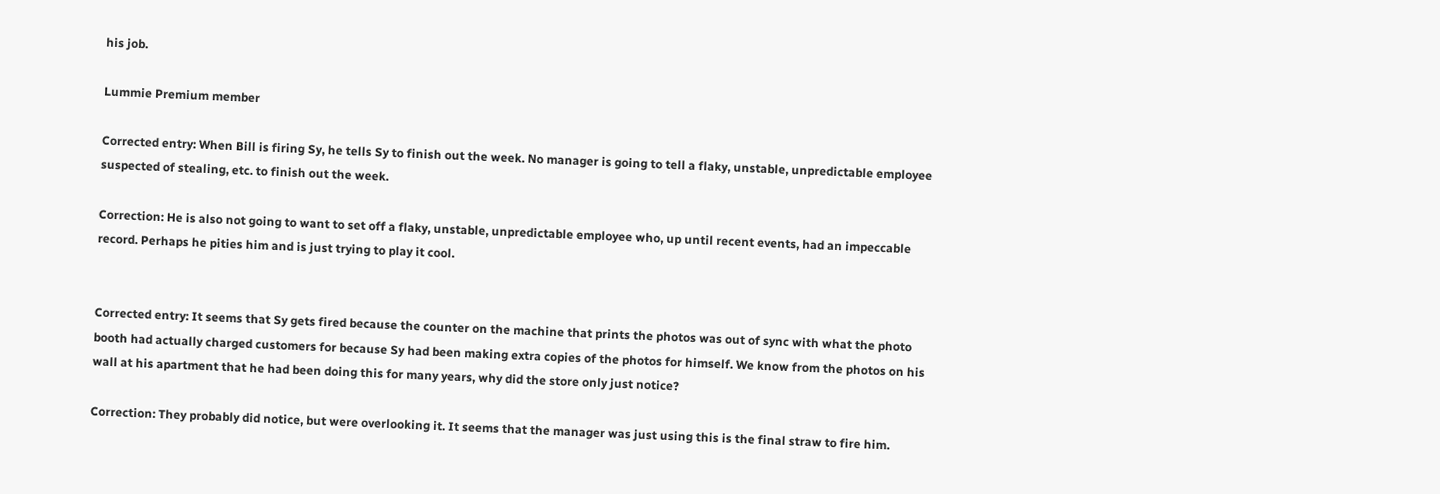his job.

Lummie Premium member

Corrected entry: When Bill is firing Sy, he tells Sy to finish out the week. No manager is going to tell a flaky, unstable, unpredictable employee suspected of stealing, etc. to finish out the week.

Correction: He is also not going to want to set off a flaky, unstable, unpredictable employee who, up until recent events, had an impeccable record. Perhaps he pities him and is just trying to play it cool.


Corrected entry: It seems that Sy gets fired because the counter on the machine that prints the photos was out of sync with what the photo booth had actually charged customers for because Sy had been making extra copies of the photos for himself. We know from the photos on his wall at his apartment that he had been doing this for many years, why did the store only just notice?

Correction: They probably did notice, but were overlooking it. It seems that the manager was just using this is the final straw to fire him.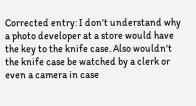Corrected entry: I don't understand why a photo developer at a store would have the key to the knife case. Also wouldn't the knife case be watched by a clerk or even a camera in case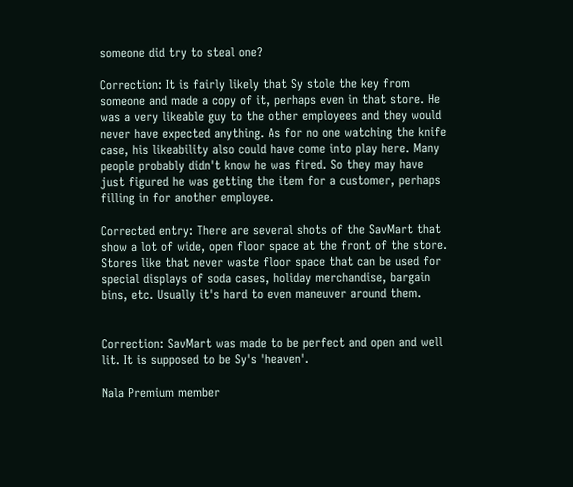someone did try to steal one?

Correction: It is fairly likely that Sy stole the key from someone and made a copy of it, perhaps even in that store. He was a very likeable guy to the other employees and they would never have expected anything. As for no one watching the knife case, his likeability also could have come into play here. Many people probably didn't know he was fired. So they may have just figured he was getting the item for a customer, perhaps filling in for another employee.

Corrected entry: There are several shots of the SavMart that show a lot of wide, open floor space at the front of the store. Stores like that never waste floor space that can be used for special displays of soda cases, holiday merchandise, bargain bins, etc. Usually it's hard to even maneuver around them.


Correction: SavMart was made to be perfect and open and well lit. It is supposed to be Sy's 'heaven'.

Nala Premium member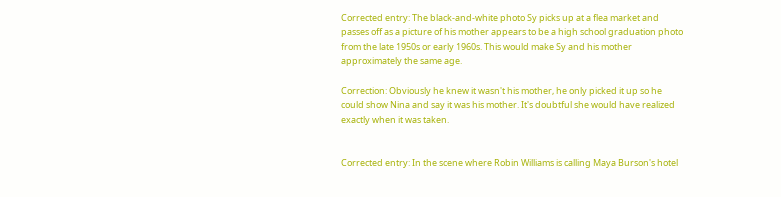Corrected entry: The black-and-white photo Sy picks up at a flea market and passes off as a picture of his mother appears to be a high school graduation photo from the late 1950s or early 1960s. This would make Sy and his mother approximately the same age.

Correction: Obviously he knew it wasn't his mother, he only picked it up so he could show Nina and say it was his mother. It's doubtful she would have realized exactly when it was taken.


Corrected entry: In the scene where Robin Williams is calling Maya Burson's hotel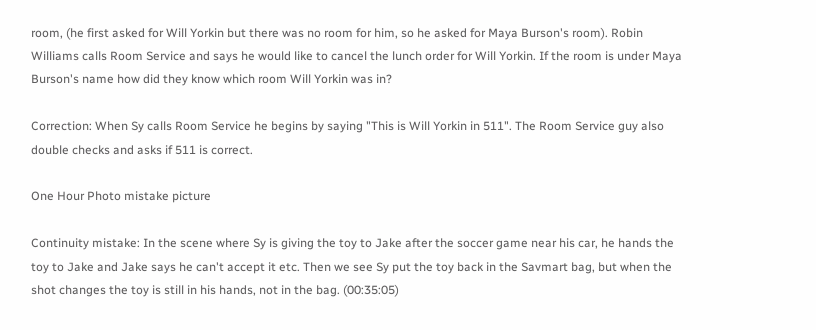room, (he first asked for Will Yorkin but there was no room for him, so he asked for Maya Burson's room). Robin Williams calls Room Service and says he would like to cancel the lunch order for Will Yorkin. If the room is under Maya Burson's name how did they know which room Will Yorkin was in?

Correction: When Sy calls Room Service he begins by saying "This is Will Yorkin in 511". The Room Service guy also double checks and asks if 511 is correct.

One Hour Photo mistake picture

Continuity mistake: In the scene where Sy is giving the toy to Jake after the soccer game near his car, he hands the toy to Jake and Jake says he can't accept it etc. Then we see Sy put the toy back in the Savmart bag, but when the shot changes the toy is still in his hands, not in the bag. (00:35:05)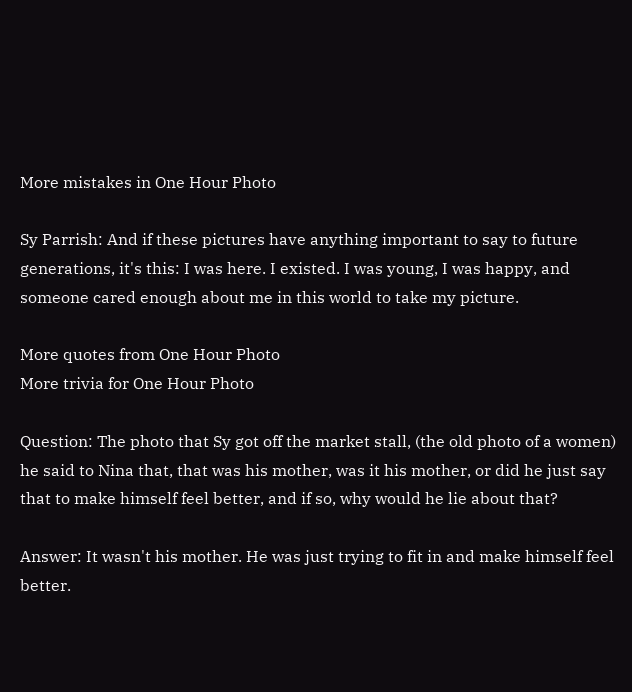More mistakes in One Hour Photo

Sy Parrish: And if these pictures have anything important to say to future generations, it's this: I was here. I existed. I was young, I was happy, and someone cared enough about me in this world to take my picture.

More quotes from One Hour Photo
More trivia for One Hour Photo

Question: The photo that Sy got off the market stall, (the old photo of a women) he said to Nina that, that was his mother, was it his mother, or did he just say that to make himself feel better, and if so, why would he lie about that?

Answer: It wasn't his mother. He was just trying to fit in and make himself feel better.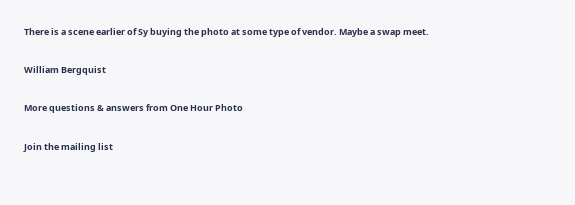There is a scene earlier of Sy buying the photo at some type of vendor. Maybe a swap meet.

William Bergquist

More questions & answers from One Hour Photo

Join the mailing list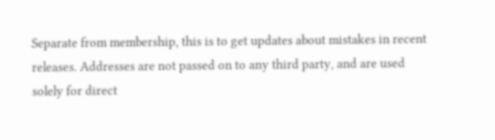Separate from membership, this is to get updates about mistakes in recent releases. Addresses are not passed on to any third party, and are used solely for direct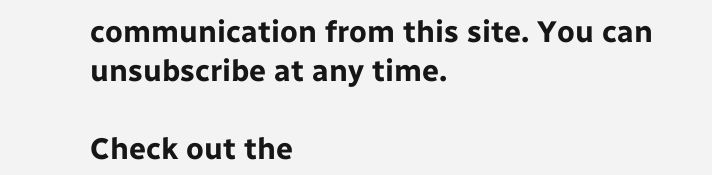communication from this site. You can unsubscribe at any time.

Check out the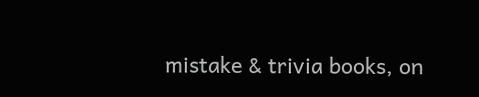mistake & trivia books, on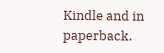Kindle and in paperback.